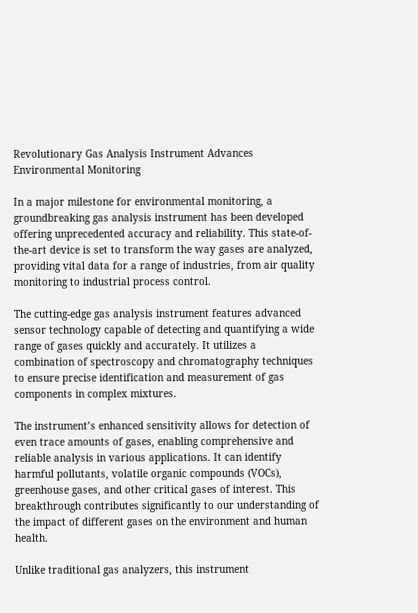Revolutionary Gas Analysis Instrument Advances Environmental Monitoring

In a major milestone for environmental monitoring, a groundbreaking gas analysis instrument has been developed offering unprecedented accuracy and reliability. This state-of-the-art device is set to transform the way gases are analyzed, providing vital data for a range of industries, from air quality monitoring to industrial process control.

The cutting-edge gas analysis instrument features advanced sensor technology capable of detecting and quantifying a wide range of gases quickly and accurately. It utilizes a combination of spectroscopy and chromatography techniques to ensure precise identification and measurement of gas components in complex mixtures.

The instrument’s enhanced sensitivity allows for detection of even trace amounts of gases, enabling comprehensive and reliable analysis in various applications. It can identify harmful pollutants, volatile organic compounds (VOCs), greenhouse gases, and other critical gases of interest. This breakthrough contributes significantly to our understanding of the impact of different gases on the environment and human health.

Unlike traditional gas analyzers, this instrument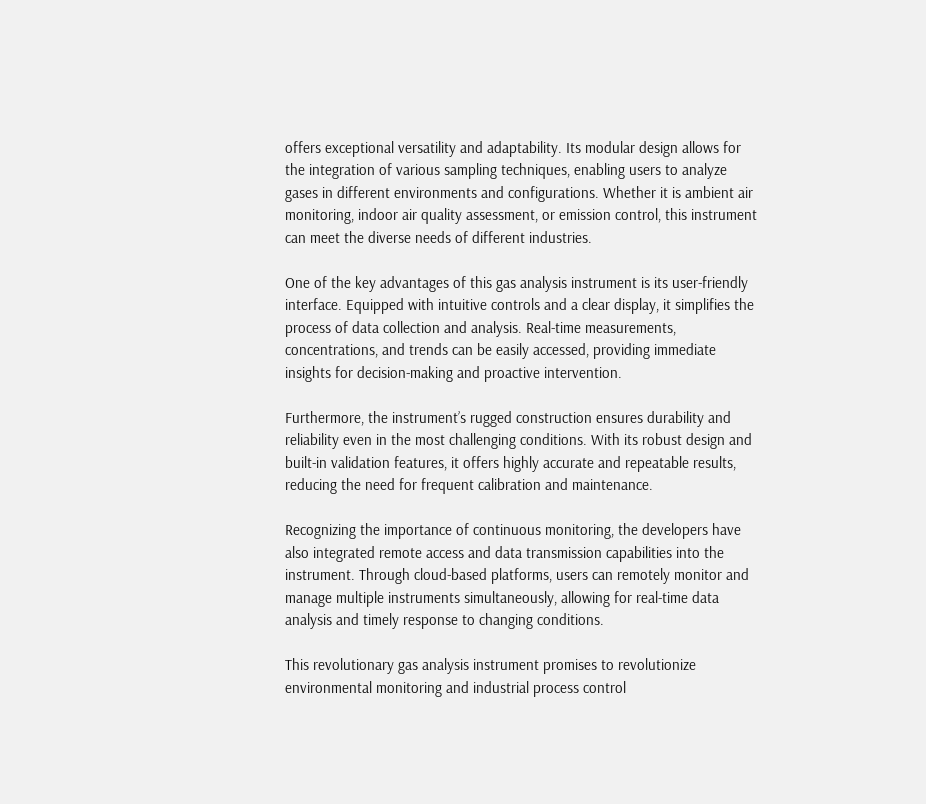offers exceptional versatility and adaptability. Its modular design allows for the integration of various sampling techniques, enabling users to analyze gases in different environments and configurations. Whether it is ambient air monitoring, indoor air quality assessment, or emission control, this instrument can meet the diverse needs of different industries.

One of the key advantages of this gas analysis instrument is its user-friendly interface. Equipped with intuitive controls and a clear display, it simplifies the process of data collection and analysis. Real-time measurements, concentrations, and trends can be easily accessed, providing immediate insights for decision-making and proactive intervention.

Furthermore, the instrument’s rugged construction ensures durability and reliability even in the most challenging conditions. With its robust design and built-in validation features, it offers highly accurate and repeatable results, reducing the need for frequent calibration and maintenance.

Recognizing the importance of continuous monitoring, the developers have also integrated remote access and data transmission capabilities into the instrument. Through cloud-based platforms, users can remotely monitor and manage multiple instruments simultaneously, allowing for real-time data analysis and timely response to changing conditions.

This revolutionary gas analysis instrument promises to revolutionize environmental monitoring and industrial process control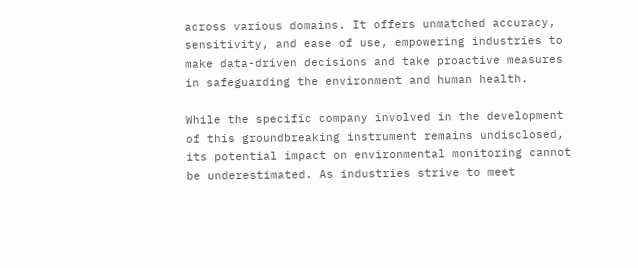across various domains. It offers unmatched accuracy, sensitivity, and ease of use, empowering industries to make data-driven decisions and take proactive measures in safeguarding the environment and human health.

While the specific company involved in the development of this groundbreaking instrument remains undisclosed, its potential impact on environmental monitoring cannot be underestimated. As industries strive to meet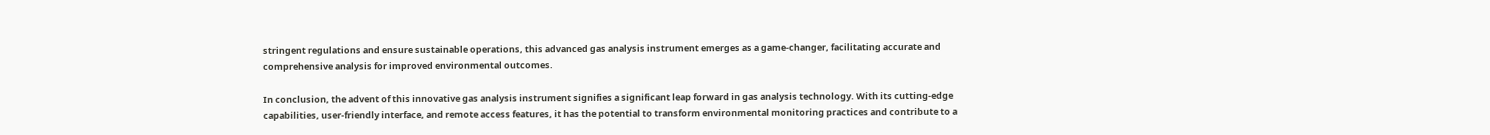stringent regulations and ensure sustainable operations, this advanced gas analysis instrument emerges as a game-changer, facilitating accurate and comprehensive analysis for improved environmental outcomes.

In conclusion, the advent of this innovative gas analysis instrument signifies a significant leap forward in gas analysis technology. With its cutting-edge capabilities, user-friendly interface, and remote access features, it has the potential to transform environmental monitoring practices and contribute to a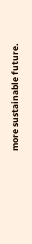more sustainable future.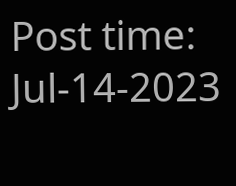Post time: Jul-14-2023